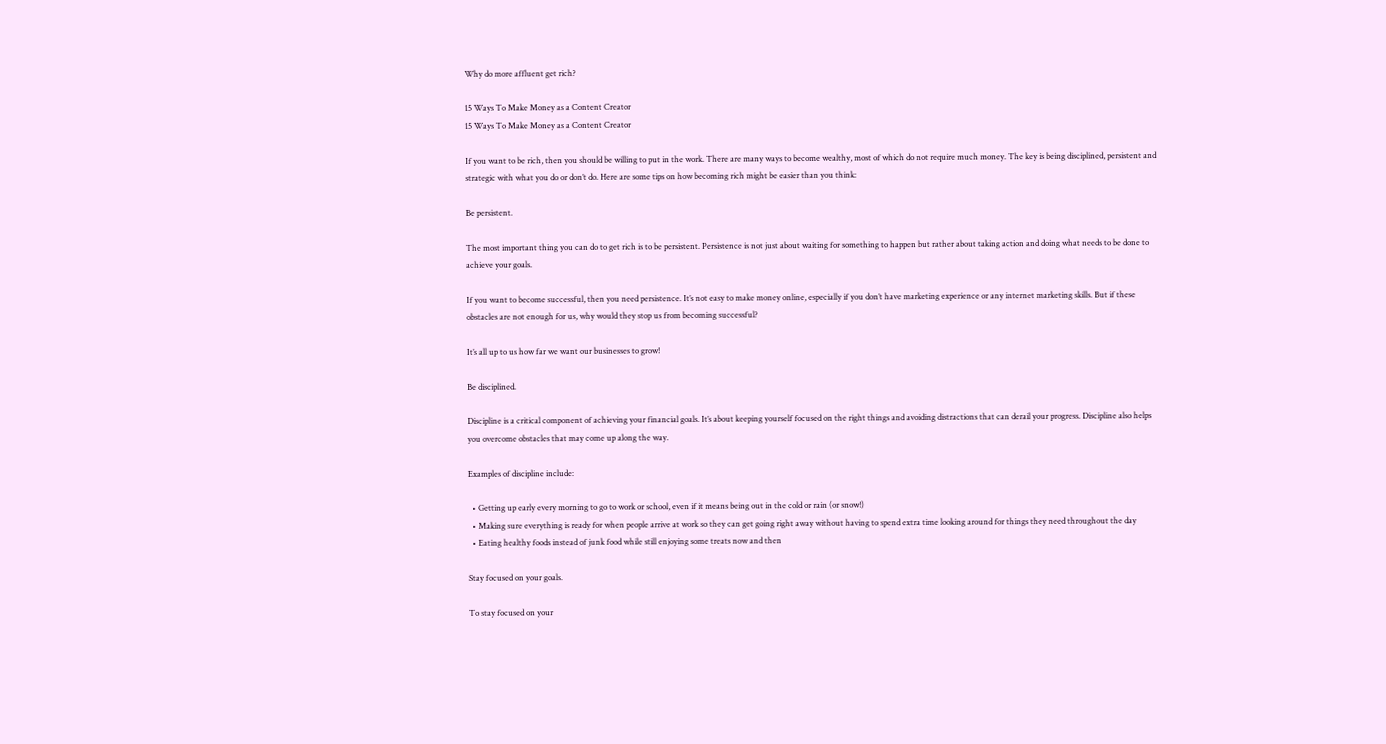Why do more affluent get rich?

15 Ways To Make Money as a Content Creator
15 Ways To Make Money as a Content Creator

If you want to be rich, then you should be willing to put in the work. There are many ways to become wealthy, most of which do not require much money. The key is being disciplined, persistent and strategic with what you do or don’t do. Here are some tips on how becoming rich might be easier than you think:

Be persistent.

The most important thing you can do to get rich is to be persistent. Persistence is not just about waiting for something to happen but rather about taking action and doing what needs to be done to achieve your goals.

If you want to become successful, then you need persistence. It’s not easy to make money online, especially if you don’t have marketing experience or any internet marketing skills. But if these obstacles are not enough for us, why would they stop us from becoming successful?

It’s all up to us how far we want our businesses to grow!

Be disciplined.

Discipline is a critical component of achieving your financial goals. It’s about keeping yourself focused on the right things and avoiding distractions that can derail your progress. Discipline also helps you overcome obstacles that may come up along the way.

Examples of discipline include:

  • Getting up early every morning to go to work or school, even if it means being out in the cold or rain (or snow!)
  • Making sure everything is ready for when people arrive at work so they can get going right away without having to spend extra time looking around for things they need throughout the day
  • Eating healthy foods instead of junk food while still enjoying some treats now and then

Stay focused on your goals.

To stay focused on your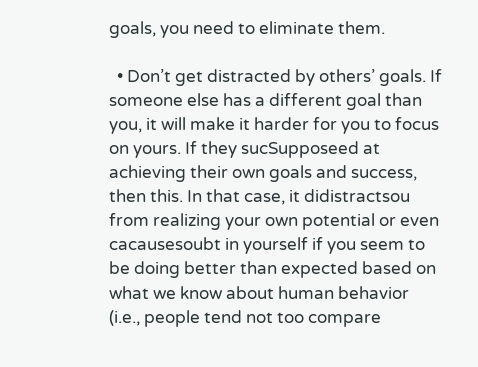goals, you need to eliminate them.

  • Don’t get distracted by others’ goals. If someone else has a different goal than you, it will make it harder for you to focus on yours. If they sucSupposeed at achieving their own goals and success, then this. In that case, it didistractsou from realizing your own potential or even cacausesoubt in yourself if you seem to be doing better than expected based on what we know about human behavior (i.e., people tend not too compare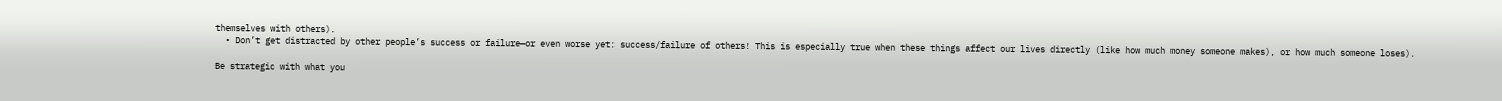themselves with others).
  • Don’t get distracted by other people’s success or failure—or even worse yet: success/failure of others! This is especially true when these things affect our lives directly (like how much money someone makes), or how much someone loses).

Be strategic with what you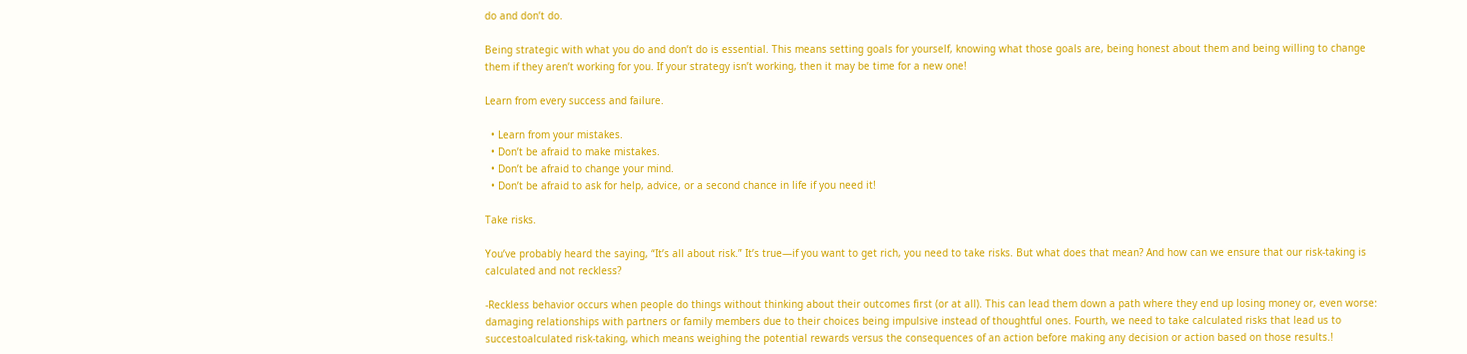do and don’t do.

Being strategic with what you do and don’t do is essential. This means setting goals for yourself, knowing what those goals are, being honest about them and being willing to change them if they aren’t working for you. If your strategy isn’t working, then it may be time for a new one!

Learn from every success and failure.

  • Learn from your mistakes.
  • Don’t be afraid to make mistakes.
  • Don’t be afraid to change your mind.
  • Don’t be afraid to ask for help, advice, or a second chance in life if you need it!

Take risks.

You’ve probably heard the saying, “It’s all about risk.” It’s true—if you want to get rich, you need to take risks. But what does that mean? And how can we ensure that our risk-taking is calculated and not reckless?

-Reckless behavior occurs when people do things without thinking about their outcomes first (or at all). This can lead them down a path where they end up losing money or, even worse: damaging relationships with partners or family members due to their choices being impulsive instead of thoughtful ones. Fourth, we need to take calculated risks that lead us to succestoalculated risk-taking, which means weighing the potential rewards versus the consequences of an action before making any decision or action based on those results.!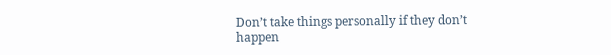Don’t take things personally if they don’t happen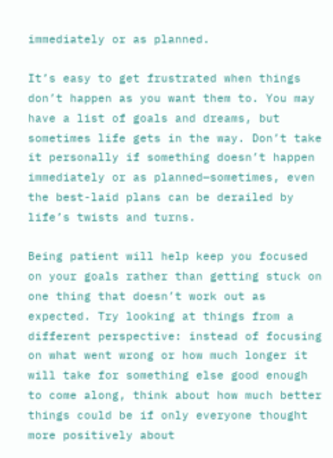immediately or as planned.

It’s easy to get frustrated when things don’t happen as you want them to. You may have a list of goals and dreams, but sometimes life gets in the way. Don’t take it personally if something doesn’t happen immediately or as planned—sometimes, even the best-laid plans can be derailed by life’s twists and turns.

Being patient will help keep you focused on your goals rather than getting stuck on one thing that doesn’t work out as expected. Try looking at things from a different perspective: instead of focusing on what went wrong or how much longer it will take for something else good enough to come along, think about how much better things could be if only everyone thought more positively about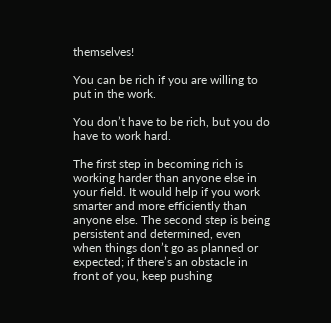themselves!

You can be rich if you are willing to put in the work.

You don’t have to be rich, but you do have to work hard.

The first step in becoming rich is working harder than anyone else in your field. It would help if you work smarter and more efficiently than anyone else. The second step is being persistent and determined, even when things don’t go as planned or expected; if there’s an obstacle in front of you, keep pushing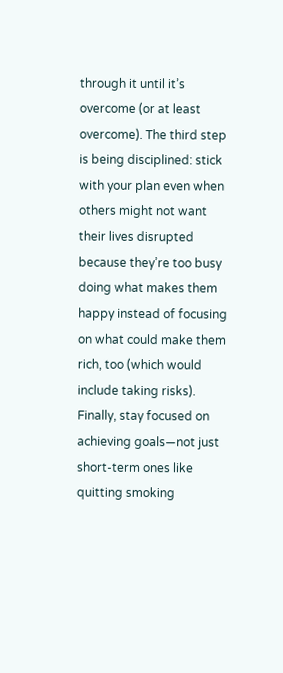through it until it’s overcome (or at least overcome). The third step is being disciplined: stick with your plan even when others might not want their lives disrupted because they’re too busy doing what makes them happy instead of focusing on what could make them rich, too (which would include taking risks). Finally, stay focused on achieving goals—not just short-term ones like quitting smoking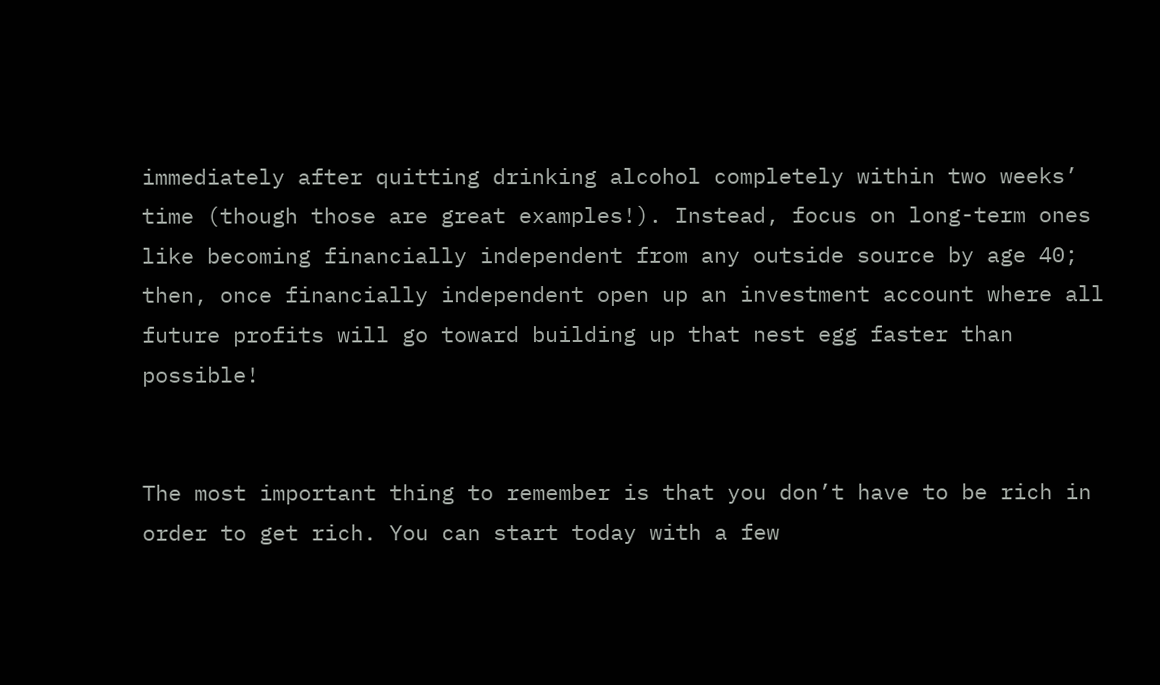immediately after quitting drinking alcohol completely within two weeks’ time (though those are great examples!). Instead, focus on long-term ones like becoming financially independent from any outside source by age 40; then, once financially independent open up an investment account where all future profits will go toward building up that nest egg faster than possible!


The most important thing to remember is that you don’t have to be rich in order to get rich. You can start today with a few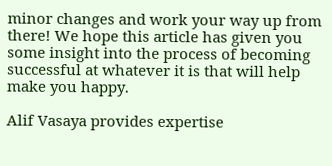minor changes and work your way up from there! We hope this article has given you some insight into the process of becoming successful at whatever it is that will help make you happy.

Alif Vasaya provides expertise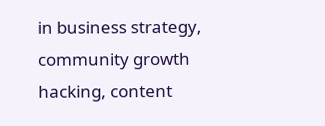in business strategy, community growth hacking, content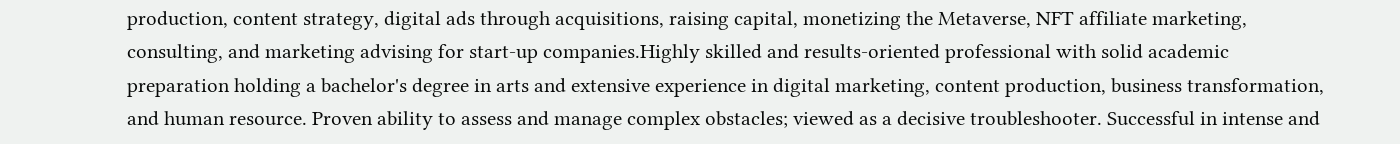production, content strategy, digital ads through acquisitions, raising capital, monetizing the Metaverse, NFT affiliate marketing, consulting, and marketing advising for start-up companies.Highly skilled and results-oriented professional with solid academic preparation holding a bachelor's degree in arts and extensive experience in digital marketing, content production, business transformation, and human resource. Proven ability to assess and manage complex obstacles; viewed as a decisive troubleshooter. Successful in intense and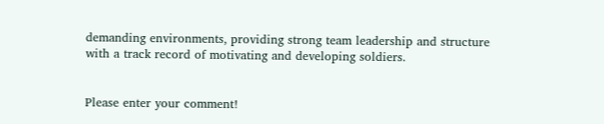demanding environments, providing strong team leadership and structure with a track record of motivating and developing soldiers.


Please enter your comment!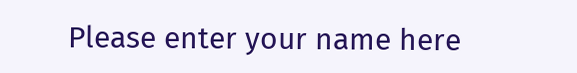Please enter your name here